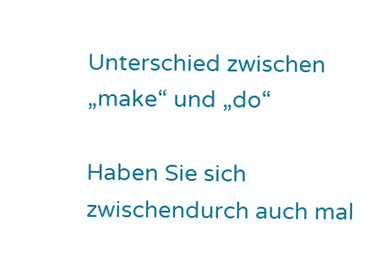Unterschied zwischen „make“ und „do“

Haben Sie sich zwischendurch auch mal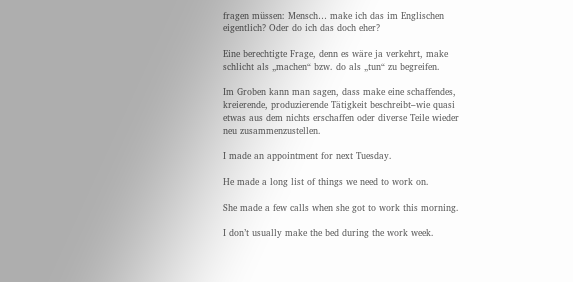fragen müssen: Mensch… make ich das im Englischen eigentlich? Oder do ich das doch eher?

Eine berechtigte Frage, denn es wäre ja verkehrt, make schlicht als „machen“ bzw. do als „tun“ zu begreifen.

Im Groben kann man sagen, dass make eine schaffendes, kreierende, produzierende Tätigkeit beschreibt–wie quasi etwas aus dem nichts erschaffen oder diverse Teile wieder neu zusammenzustellen.

I made an appointment for next Tuesday.

He made a long list of things we need to work on.

She made a few calls when she got to work this morning.

I don’t usually make the bed during the work week.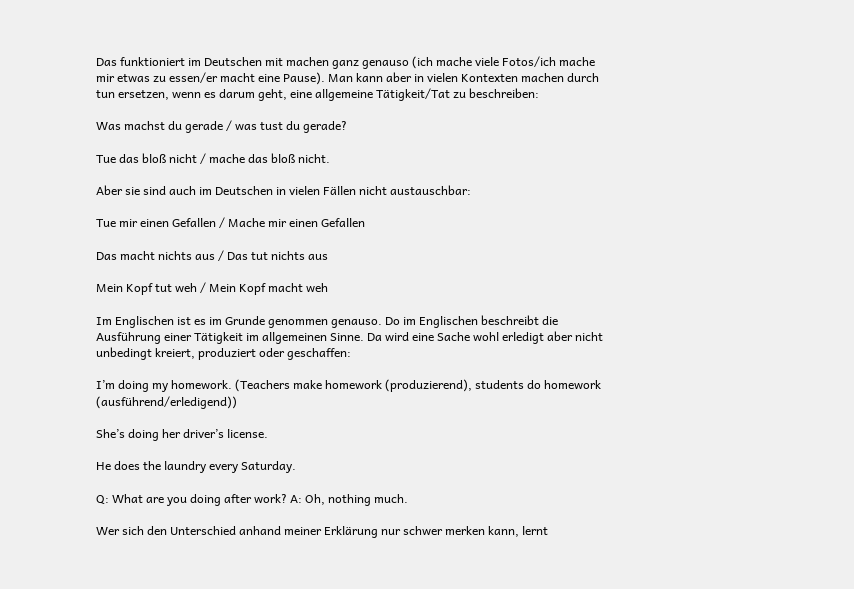Das funktioniert im Deutschen mit machen ganz genauso (ich mache viele Fotos/ich mache mir etwas zu essen/er macht eine Pause). Man kann aber in vielen Kontexten machen durch tun ersetzen, wenn es darum geht, eine allgemeine Tätigkeit/Tat zu beschreiben:

Was machst du gerade / was tust du gerade?

Tue das bloß nicht / mache das bloß nicht.

Aber sie sind auch im Deutschen in vielen Fällen nicht austauschbar:

Tue mir einen Gefallen / Mache mir einen Gefallen

Das macht nichts aus / Das tut nichts aus

Mein Kopf tut weh / Mein Kopf macht weh

Im Englischen ist es im Grunde genommen genauso. Do im Englischen beschreibt die Ausführung einer Tätigkeit im allgemeinen Sinne. Da wird eine Sache wohl erledigt aber nicht unbedingt kreiert, produziert oder geschaffen:

I’m doing my homework. (Teachers make homework (produzierend), students do homework (ausführend/erledigend))

She’s doing her driver’s license.

He does the laundry every Saturday.

Q: What are you doing after work? A: Oh, nothing much.

Wer sich den Unterschied anhand meiner Erklärung nur schwer merken kann, lernt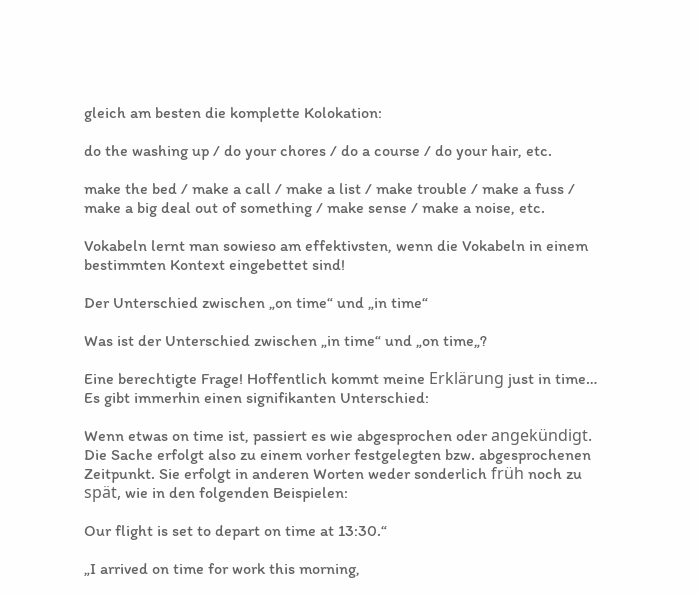gleich am besten die komplette Kolokation:

do the washing up / do your chores / do a course / do your hair, etc.

make the bed / make a call / make a list / make trouble / make a fuss / make a big deal out of something / make sense / make a noise, etc.

Vokabeln lernt man sowieso am effektivsten, wenn die Vokabeln in einem bestimmten Kontext eingebettet sind!

Der Unterschied zwischen „on time“ und „in time“

Was ist der Unterschied zwischen „in time“ und „on time„?

Eine berechtigte Frage! Hoffentlich kommt meine Erklärung just in time… Es gibt immerhin einen signifikanten Unterschied:

Wenn etwas on time ist, passiert es wie abgesprochen oder angekündigt. Die Sache erfolgt also zu einem vorher festgelegten bzw. abgesprochenen Zeitpunkt. Sie erfolgt in anderen Worten weder sonderlich früh noch zu spät, wie in den folgenden Beispielen:

Our flight is set to depart on time at 13:30.“

„I arrived on time for work this morning,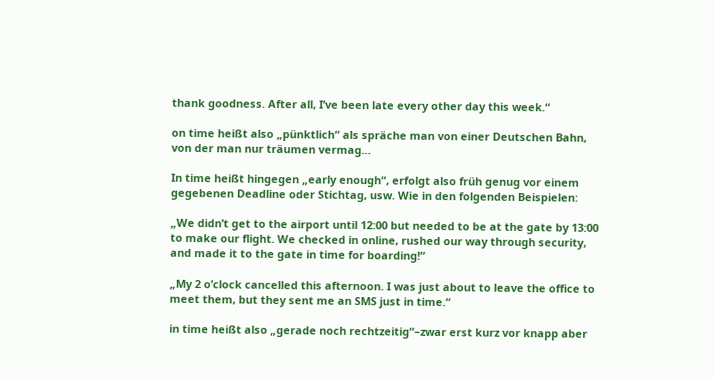thank goodness. After all, I’ve been late every other day this week.“

on time heißt also „pünktlich“ als spräche man von einer Deutschen Bahn, von der man nur träumen vermag…

In time heißt hingegen „early enough“, erfolgt also früh genug vor einem gegebenen Deadline oder Stichtag, usw. Wie in den folgenden Beispielen:

„We didn’t get to the airport until 12:00 but needed to be at the gate by 13:00 to make our flight. We checked in online, rushed our way through security, and made it to the gate in time for boarding!“

„My 2 o’clock cancelled this afternoon. I was just about to leave the office to meet them, but they sent me an SMS just in time.“

in time heißt also „gerade noch rechtzeitig“–zwar erst kurz vor knapp aber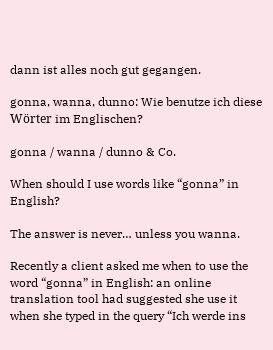dann ist alles noch gut gegangen.

gonna, wanna, dunno: Wie benutze ich diese Wörter im Englischen?

gonna / wanna / dunno & Co.

When should I use words like “gonna” in English?

The answer is never… unless you wanna.

Recently a client asked me when to use the word “gonna” in English: an online translation tool had suggested she use it when she typed in the query “Ich werde ins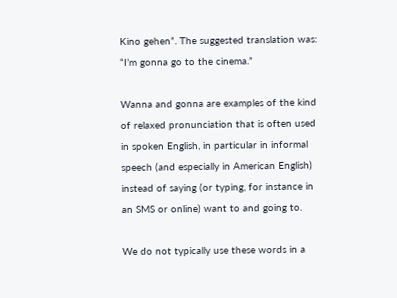Kino gehen”. The suggested translation was: “I’m gonna go to the cinema.”

Wanna and gonna are examples of the kind of relaxed pronunciation that is often used in spoken English, in particular in informal speech (and especially in American English) instead of saying (or typing, for instance in an SMS or online) want to and going to.

We do not typically use these words in a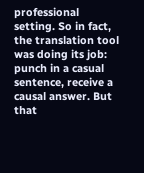professional setting. So in fact, the translation tool was doing its job: punch in a casual sentence, receive a causal answer. But that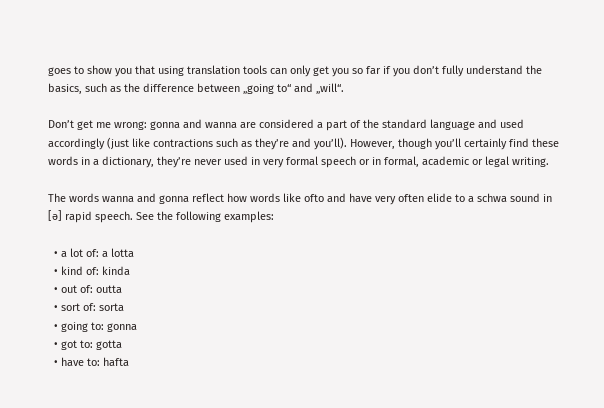goes to show you that using translation tools can only get you so far if you don’t fully understand the basics, such as the difference between „going to“ and „will“.

Don’t get me wrong: gonna and wanna are considered a part of the standard language and used accordingly (just like contractions such as they’re and you’ll). However, though you’ll certainly find these words in a dictionary, they’re never used in very formal speech or in formal, academic or legal writing.

The words wanna and gonna reflect how words like ofto and have very often elide to a schwa sound in [ə] rapid speech. See the following examples:

  • a lot of: a lotta
  • kind of: kinda
  • out of: outta
  • sort of: sorta
  • going to: gonna
  • got to: gotta
  • have to: hafta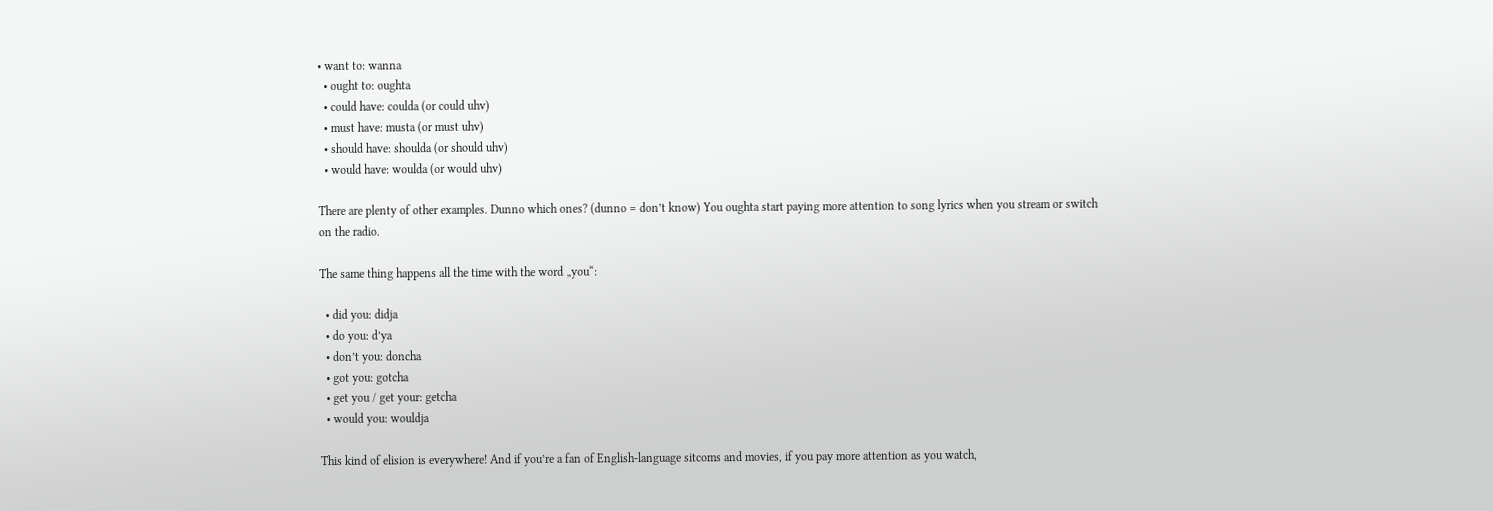• want to: wanna
  • ought to: oughta
  • could have: coulda (or could uhv)
  • must have: musta (or must uhv)
  • should have: shoulda (or should uhv)
  • would have: woulda (or would uhv)

There are plenty of other examples. Dunno which ones? (dunno = don’t know) You oughta start paying more attention to song lyrics when you stream or switch on the radio.

The same thing happens all the time with the word „you“:

  • did you: didja
  • do you: d’ya
  • don’t you: doncha
  • got you: gotcha
  • get you / get your: getcha
  • would you: wouldja

This kind of elision is everywhere! And if you’re a fan of English-language sitcoms and movies, if you pay more attention as you watch,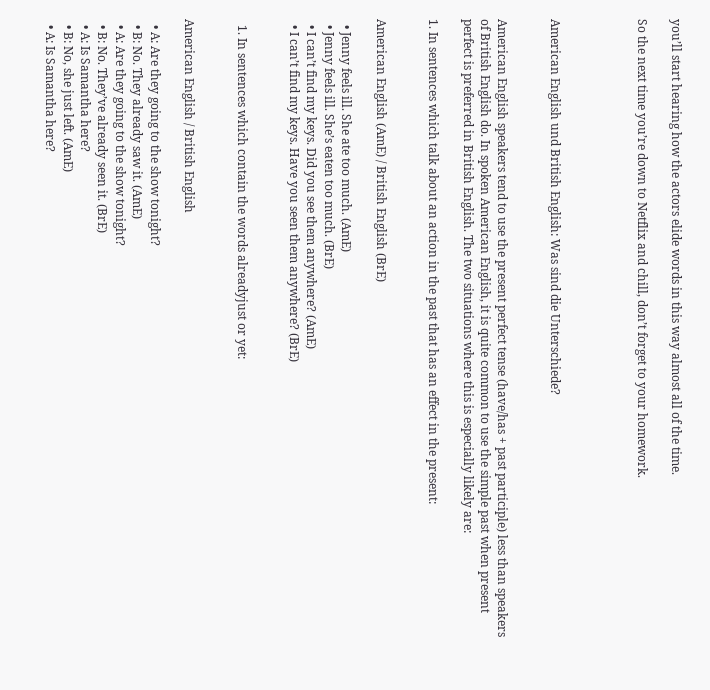you’ll start hearing how the actors elide words in this way almost all of the time.

So the next time you’re down to Netflix and chill, don’t forget to your homework.




American English und British English: Was sind die Unterschiede?


American English speakers tend to use the present perfect tense (have/has + past participle) less than speakers of British English do. In spoken American English, it is quite common to use the simple past when present perfect is preferred in British English. The two situations where this is especially likely are:

1. In sentences which talk about an action in the past that has an effect in the present:


American English (AmE) / British English (BrE)

  • Jenny feels ill. She ate too much. (AmE)
  • Jenny feels ill. She’s eaten too much. (BrE)
  • I can’t find my keys. Did you see them anywhere? (AmE)
  • I can’t find my keys. Have you seen them anywhere? (BrE)


  1. In sentences which contain the words alreadyjust or yet:


American English / British English

  • A: Are they going to the show tonight?
  • B: No. They already saw it. (AmE)
  • A: Are they going to the show tonight?
  • B: No. They’ve already seen it. (BrE)
  • A: Is Samantha here?
  • B: No, she just left. (AmE)
  • A: Is Samantha here?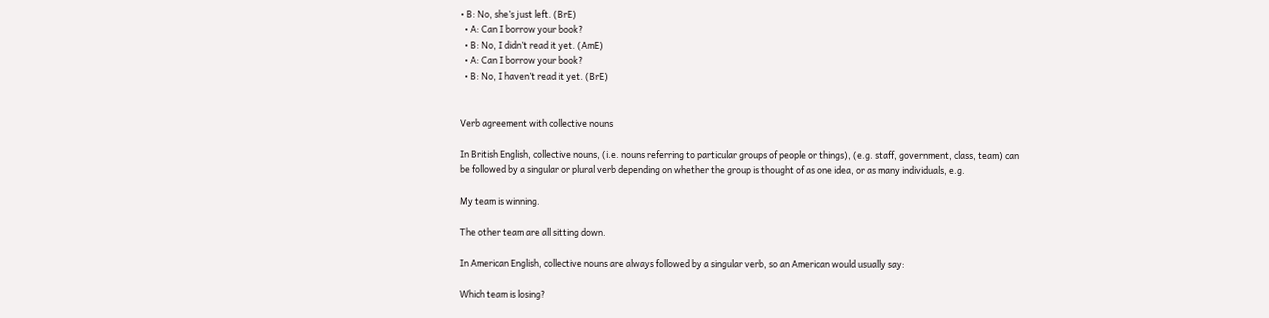• B: No, she’s just left. (BrE)
  • A: Can I borrow your book?
  • B: No, I didn’t read it yet. (AmE)
  • A: Can I borrow your book?
  • B: No, I haven’t read it yet. (BrE)


Verb agreement with collective nouns

In British English, collective nouns, (i.e. nouns referring to particular groups of people or things), (e.g. staff, government, class, team) can be followed by a singular or plural verb depending on whether the group is thought of as one idea, or as many individuals, e.g.

My team is winning.

The other team are all sitting down.

In American English, collective nouns are always followed by a singular verb, so an American would usually say:

Which team is losing?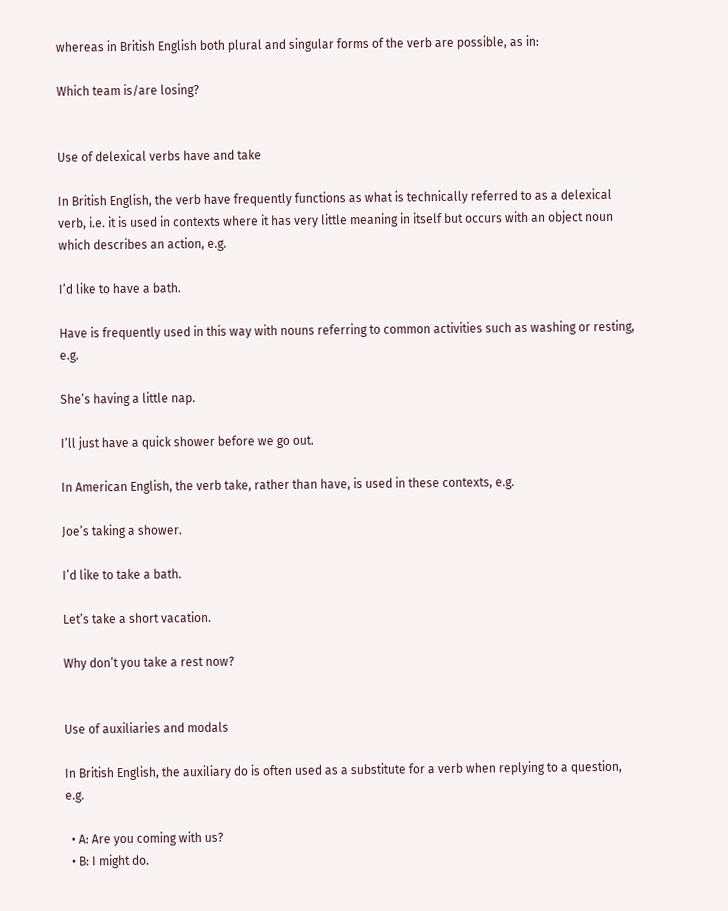whereas in British English both plural and singular forms of the verb are possible, as in:

Which team is/are losing?


Use of delexical verbs have and take

In British English, the verb have frequently functions as what is technically referred to as a delexical verb, i.e. it is used in contexts where it has very little meaning in itself but occurs with an object noun which describes an action, e.g.

I’d like to have a bath.

Have is frequently used in this way with nouns referring to common activities such as washing or resting, e.g.

She’s having a little nap.

I’ll just have a quick shower before we go out.

In American English, the verb take, rather than have, is used in these contexts, e.g.

Joe’s taking a shower.

I’d like to take a bath.

Let’s take a short vacation.

Why don’t you take a rest now?


Use of auxiliaries and modals

In British English, the auxiliary do is often used as a substitute for a verb when replying to a question, e.g.

  • A: Are you coming with us?
  • B: I might do.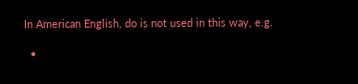In American English, do is not used in this way, e.g.

  •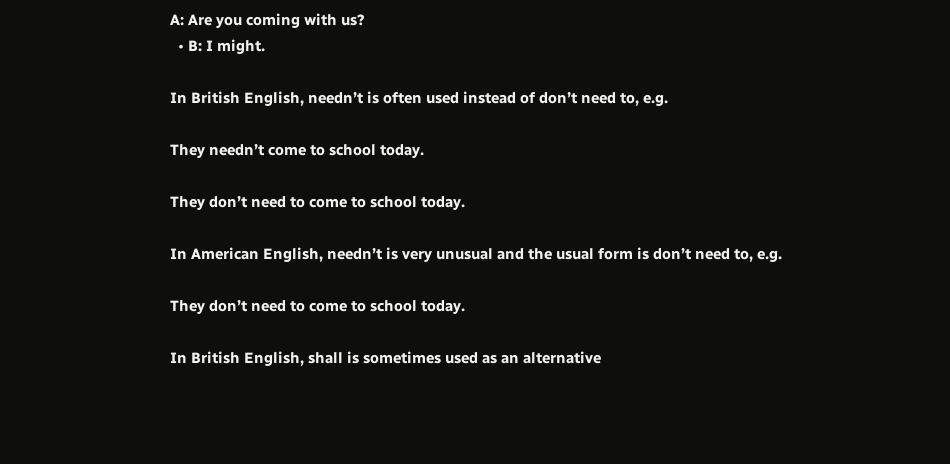A: Are you coming with us?
  • B: I might.

In British English, needn’t is often used instead of don’t need to, e.g.

They needn’t come to school today.

They don’t need to come to school today.

In American English, needn’t is very unusual and the usual form is don’t need to, e.g.

They don’t need to come to school today.

In British English, shall is sometimes used as an alternative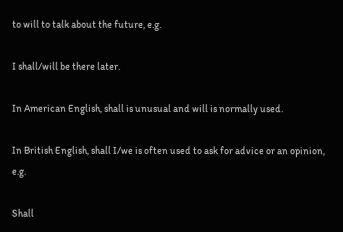to will to talk about the future, e.g.

I shall/will be there later.

In American English, shall is unusual and will is normally used.

In British English, shall I/we is often used to ask for advice or an opinion, e.g.

Shall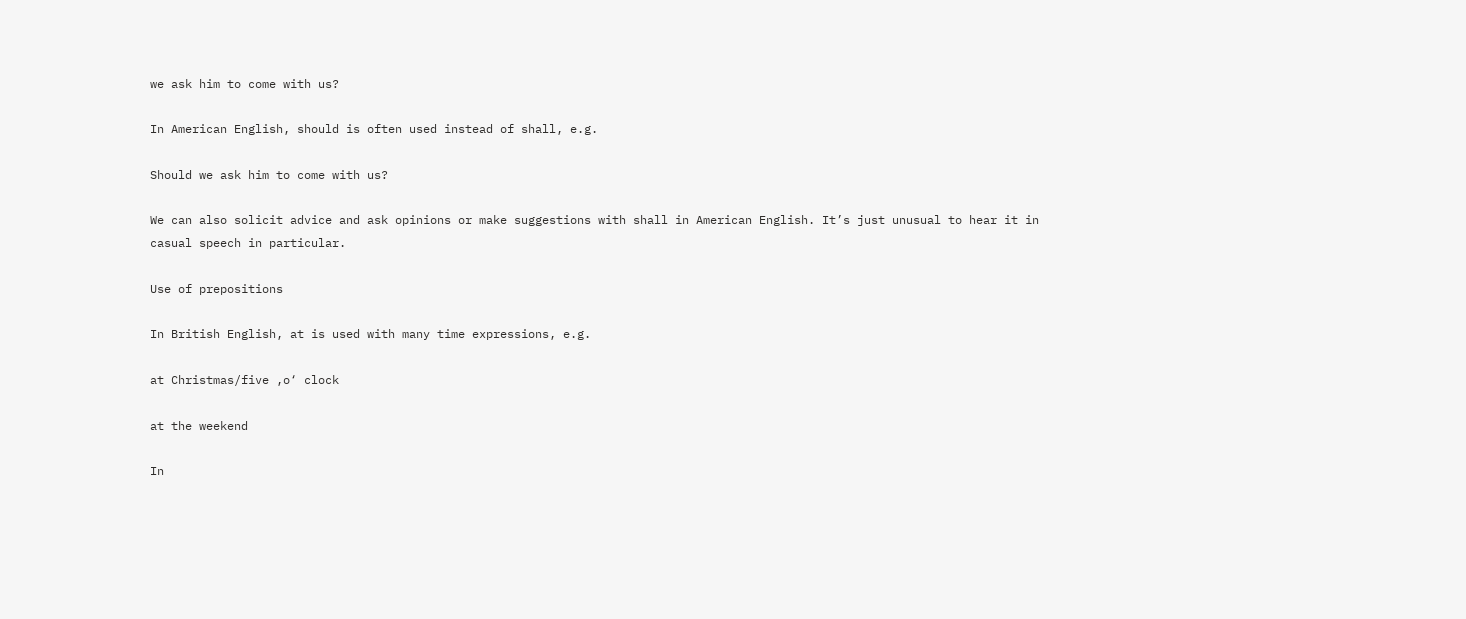we ask him to come with us?

In American English, should is often used instead of shall, e.g.

Should we ask him to come with us?

We can also solicit advice and ask opinions or make suggestions with shall in American English. It’s just unusual to hear it in casual speech in particular.

Use of prepositions

In British English, at is used with many time expressions, e.g.

at Christmas/five ‚o‘ clock

at the weekend

In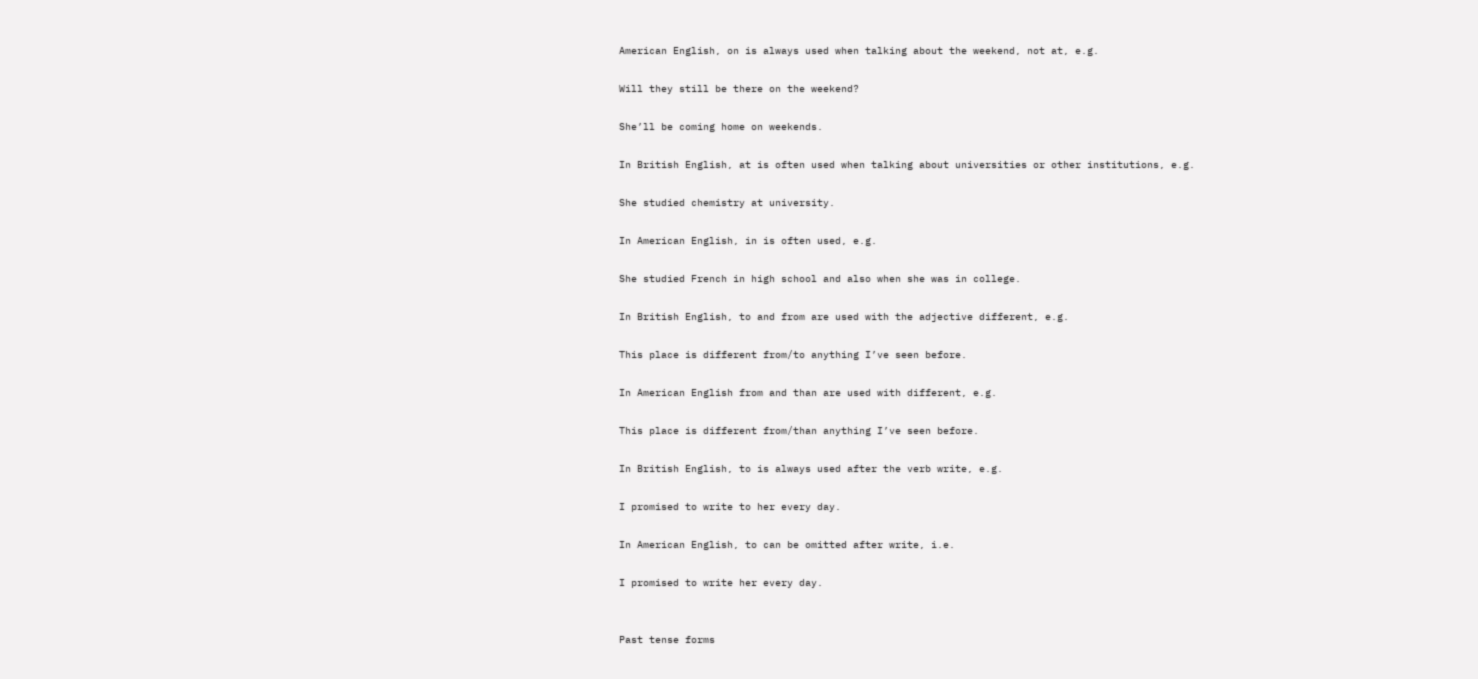American English, on is always used when talking about the weekend, not at, e.g.

Will they still be there on the weekend?

She’ll be coming home on weekends.

In British English, at is often used when talking about universities or other institutions, e.g.

She studied chemistry at university.

In American English, in is often used, e.g.

She studied French in high school and also when she was in college.

In British English, to and from are used with the adjective different, e.g.

This place is different from/to anything I’ve seen before.

In American English from and than are used with different, e.g.

This place is different from/than anything I’ve seen before.

In British English, to is always used after the verb write, e.g.

I promised to write to her every day.

In American English, to can be omitted after write, i.e.

I promised to write her every day.


Past tense forms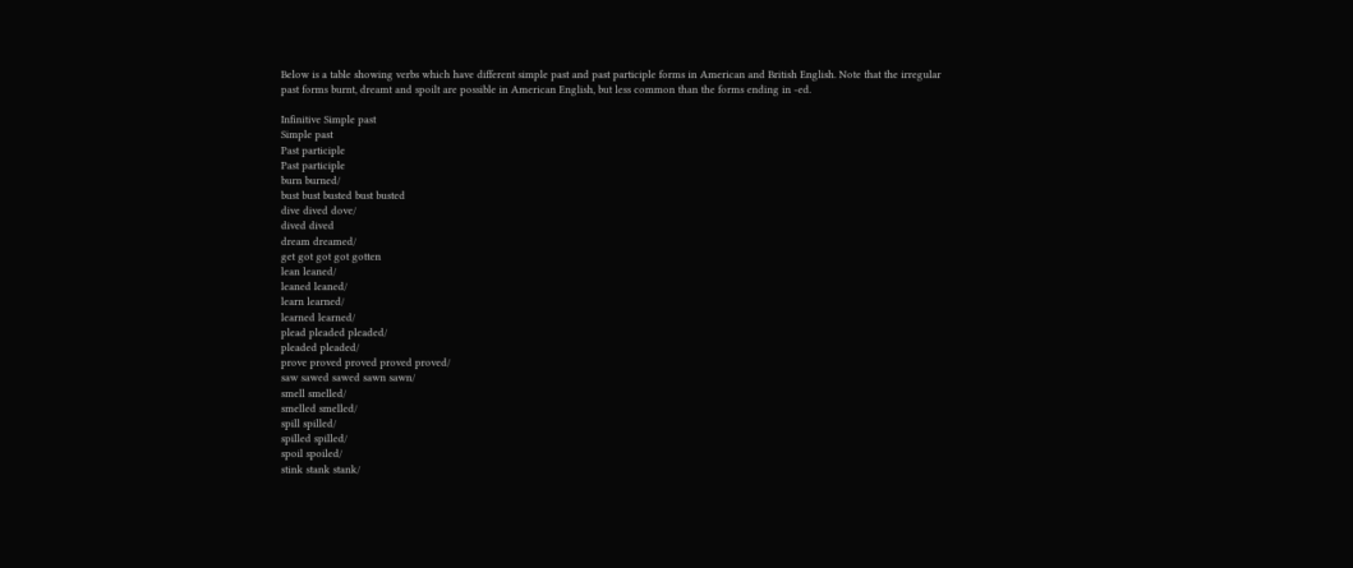Below is a table showing verbs which have different simple past and past participle forms in American and British English. Note that the irregular past forms burnt, dreamt and spoilt are possible in American English, but less common than the forms ending in -ed.

Infinitive Simple past
Simple past
Past participle
Past participle
burn burned/
bust bust busted bust busted
dive dived dove/
dived dived
dream dreamed/
get got got got gotten
lean leaned/
leaned leaned/
learn learned/
learned learned/
plead pleaded pleaded/
pleaded pleaded/
prove proved proved proved proved/
saw sawed sawed sawn sawn/
smell smelled/
smelled smelled/
spill spilled/
spilled spilled/
spoil spoiled/
stink stank stank/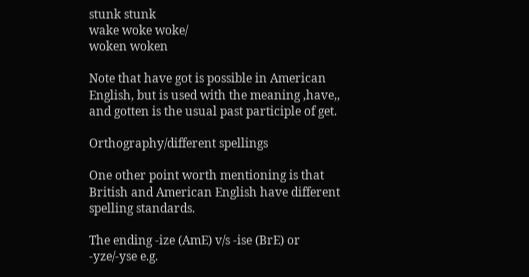stunk stunk
wake woke woke/
woken woken

Note that have got is possible in American English, but is used with the meaning ‚have‚, and gotten is the usual past participle of get.

Orthography/different spellings

One other point worth mentioning is that British and American English have different spelling standards.

The ending -ize (AmE) v/s -ise (BrE) or -yze/-yse e.g.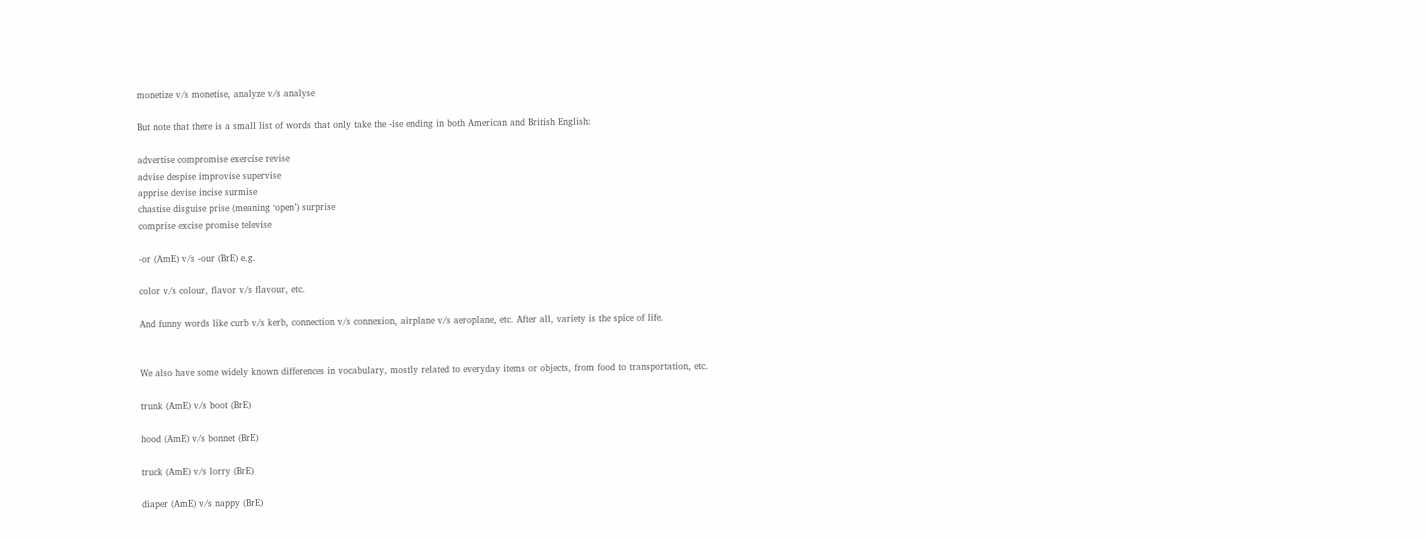monetize v/s monetise, analyze v/s analyse

But note that there is a small list of words that only take the -ise ending in both American and British English:

advertise compromise exercise revise
advise despise improvise supervise
apprise devise incise surmise
chastise disguise prise (meaning ‘open’) surprise
comprise excise promise televise

-or (AmE) v/s -our (BrE) e.g.

color v/s colour, flavor v/s flavour, etc.

And funny words like curb v/s kerb, connection v/s connexion, airplane v/s aeroplane, etc. After all, variety is the spice of life.


We also have some widely known differences in vocabulary, mostly related to everyday items or objects, from food to transportation, etc.

trunk (AmE) v/s boot (BrE)

hood (AmE) v/s bonnet (BrE)

truck (AmE) v/s lorry (BrE)

diaper (AmE) v/s nappy (BrE)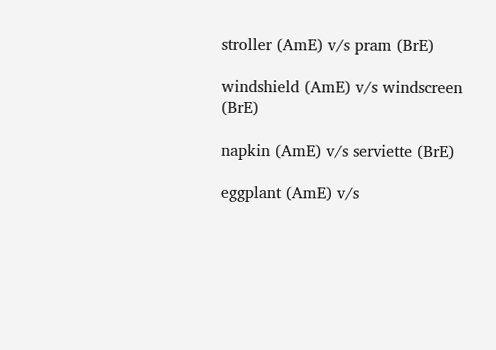stroller (AmE) v/s pram (BrE)

windshield (AmE) v/s windscreen (BrE)

napkin (AmE) v/s serviette (BrE)

eggplant (AmE) v/s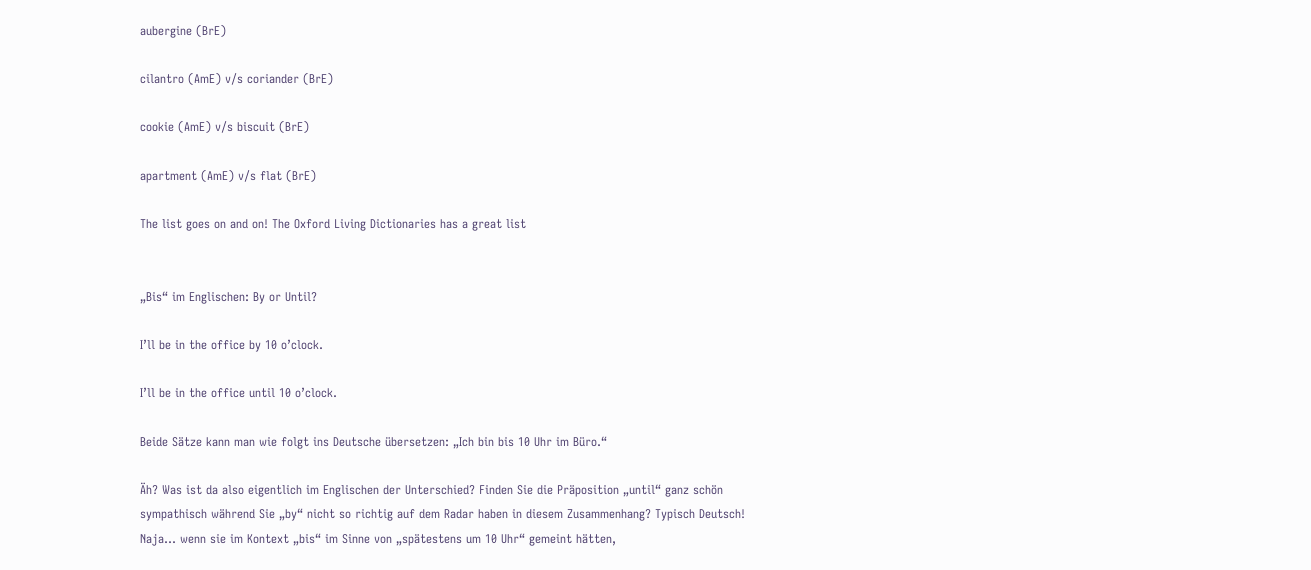aubergine (BrE)

cilantro (AmE) v/s coriander (BrE)

cookie (AmE) v/s biscuit (BrE)

apartment (AmE) v/s flat (BrE)

The list goes on and on! The Oxford Living Dictionaries has a great list


„Bis“ im Englischen: By or Until?

I’ll be in the office by 10 o’clock.

I’ll be in the office until 10 o’clock.

Beide Sätze kann man wie folgt ins Deutsche übersetzen: „Ich bin bis 10 Uhr im Büro.“

Äh? Was ist da also eigentlich im Englischen der Unterschied? Finden Sie die Präposition „until“ ganz schön sympathisch während Sie „by“ nicht so richtig auf dem Radar haben in diesem Zusammenhang? Typisch Deutsch! Naja… wenn sie im Kontext „bis“ im Sinne von „spätestens um 10 Uhr“ gemeint hätten,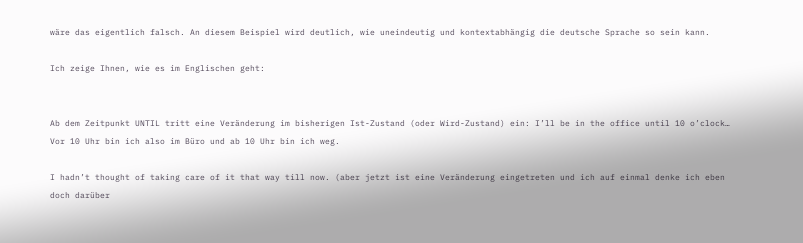wäre das eigentlich falsch. An diesem Beispiel wird deutlich, wie uneindeutig und kontextabhängig die deutsche Sprache so sein kann.

Ich zeige Ihnen, wie es im Englischen geht:


Ab dem Zeitpunkt UNTIL tritt eine Veränderung im bisherigen Ist-Zustand (oder Wird-Zustand) ein: I’ll be in the office until 10 o’clock… Vor 10 Uhr bin ich also im Büro und ab 10 Uhr bin ich weg.

I hadn’t thought of taking care of it that way till now. (aber jetzt ist eine Veränderung eingetreten und ich auf einmal denke ich eben doch darüber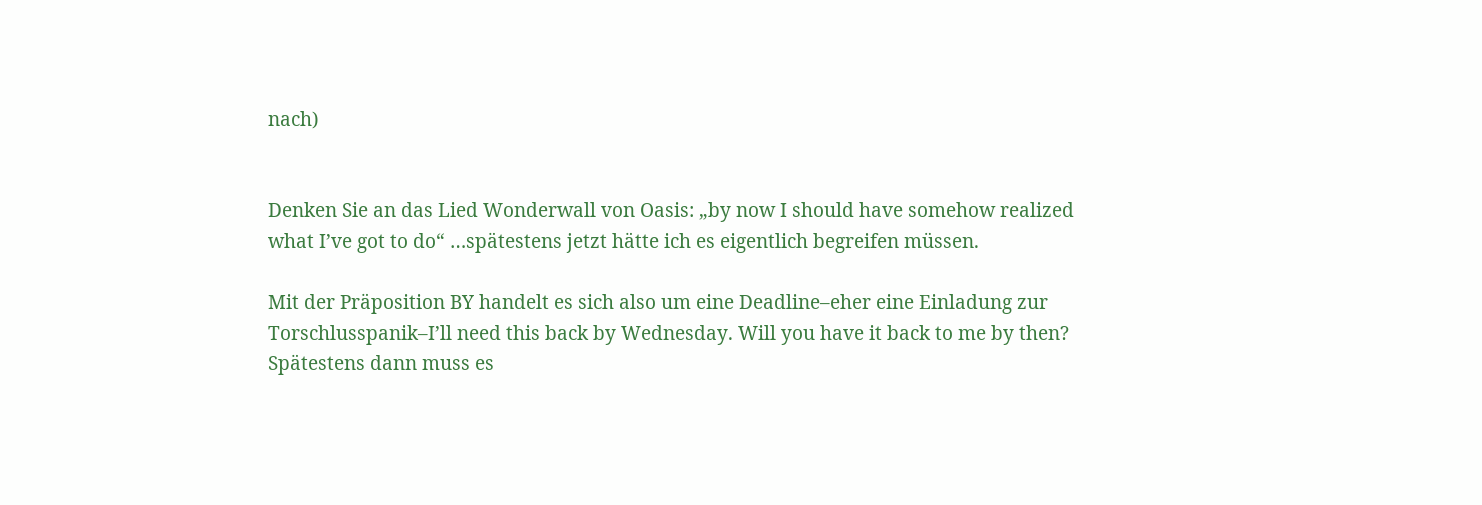nach)


Denken Sie an das Lied Wonderwall von Oasis: „by now I should have somehow realized what I’ve got to do“ …spätestens jetzt hätte ich es eigentlich begreifen müssen.

Mit der Präposition BY handelt es sich also um eine Deadline–eher eine Einladung zur Torschlusspanik–I’ll need this back by Wednesday. Will you have it back to me by then? Spätestens dann muss es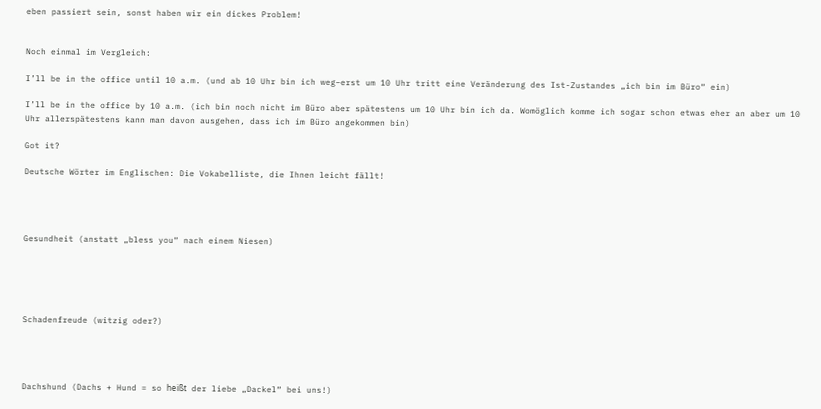eben passiert sein, sonst haben wir ein dickes Problem!


Noch einmal im Vergleich:

I’ll be in the office until 10 a.m. (und ab 10 Uhr bin ich weg–erst um 10 Uhr tritt eine Veränderung des Ist-Zustandes „ich bin im Büro“ ein)

I’ll be in the office by 10 a.m. (ich bin noch nicht im Büro aber spätestens um 10 Uhr bin ich da. Womöglich komme ich sogar schon etwas eher an aber um 10 Uhr allerspätestens kann man davon ausgehen, dass ich im Büro angekommen bin)

Got it?

Deutsche Wörter im Englischen: Die Vokabelliste, die Ihnen leicht fällt!




Gesundheit (anstatt „bless you“ nach einem Niesen)





Schadenfreude (witzig oder?)




Dachshund (Dachs + Hund = so heißt der liebe „Dackel“ bei uns!)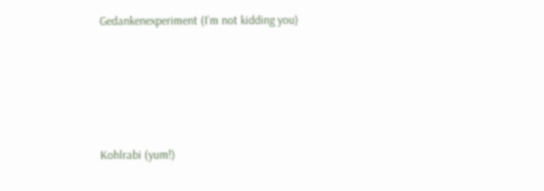Gedankenexperiment (I’m not kidding you)





Kohlrabi (yum!)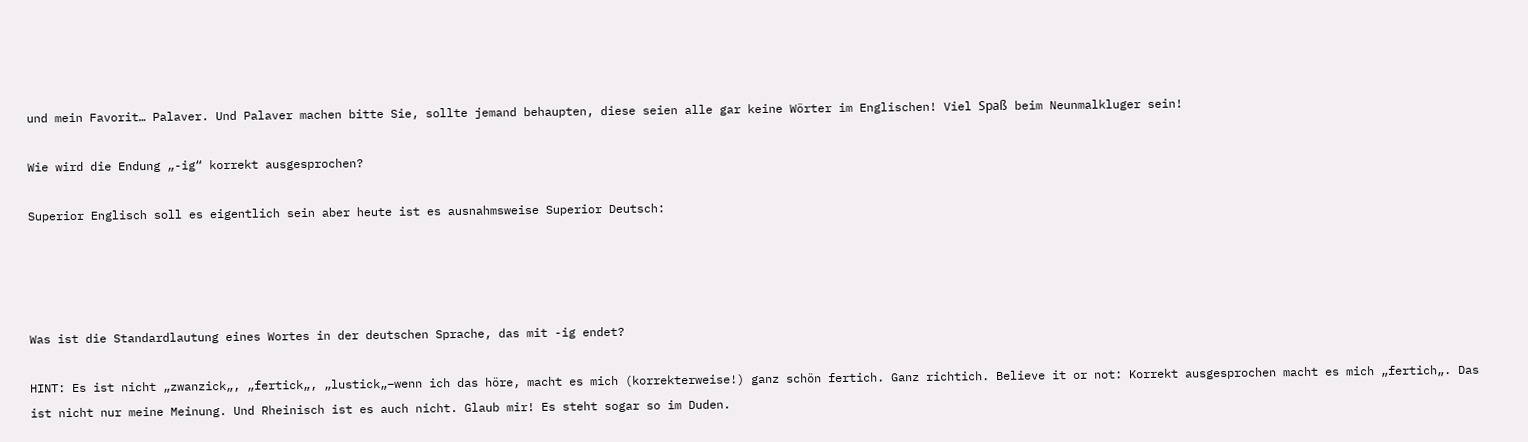und mein Favorit… Palaver. Und Palaver machen bitte Sie, sollte jemand behaupten, diese seien alle gar keine Wörter im Englischen! Viel Spaß beim Neunmalkluger sein!

Wie wird die Endung „-ig“ korrekt ausgesprochen?

Superior Englisch soll es eigentlich sein aber heute ist es ausnahmsweise Superior Deutsch:




Was ist die Standardlautung eines Wortes in der deutschen Sprache, das mit -ig endet?

HINT: Es ist nicht „zwanzick„, „fertick„, „lustick„–wenn ich das höre, macht es mich (korrekterweise!) ganz schön fertich. Ganz richtich. Believe it or not: Korrekt ausgesprochen macht es mich „fertich„. Das ist nicht nur meine Meinung. Und Rheinisch ist es auch nicht. Glaub mir! Es steht sogar so im Duden.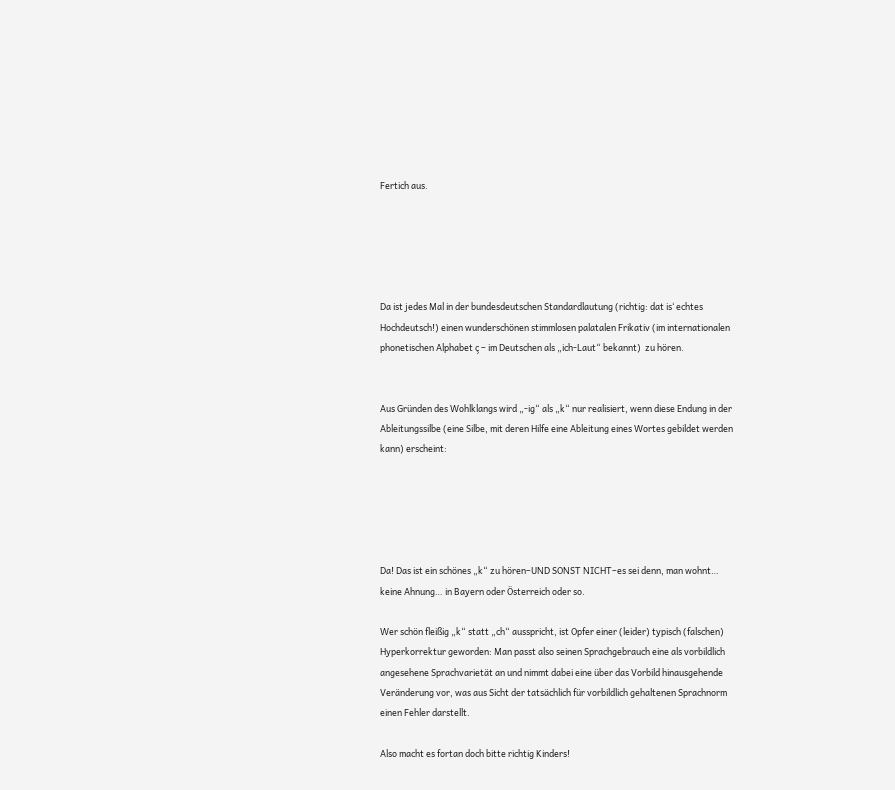Fertich aus.





Da ist jedes Mal in der bundesdeutschen Standardlautung (richtig: dat is‘ echtes Hochdeutsch!) einen wunderschönen stimmlosen palatalen Frikativ (im internationalen phonetischen Alphabet ç – im Deutschen als „ich-Laut“ bekannt)  zu hören.


Aus Gründen des Wohlklangs wird „-ig“ als „k“ nur realisiert, wenn diese Endung in der Ableitungssilbe (eine Silbe, mit deren Hilfe eine Ableitung eines Wortes gebildet werden kann) erscheint:





Da! Das ist ein schönes „k“ zu hören–UND SONST NICHT–es sei denn, man wohnt… keine Ahnung… in Bayern oder Österreich oder so.

Wer schön fleißig „k“ statt „ch“ ausspricht, ist Opfer einer (leider) typisch (falschen) Hyperkorrektur geworden: Man passt also seinen Sprachgebrauch eine als vorbildlich angesehene Sprachvarietät an und nimmt dabei eine über das Vorbild hinausgehende Veränderung vor, was aus Sicht der tatsächlich für vorbildlich gehaltenen Sprachnorm einen Fehler darstellt.

Also macht es fortan doch bitte richtig Kinders!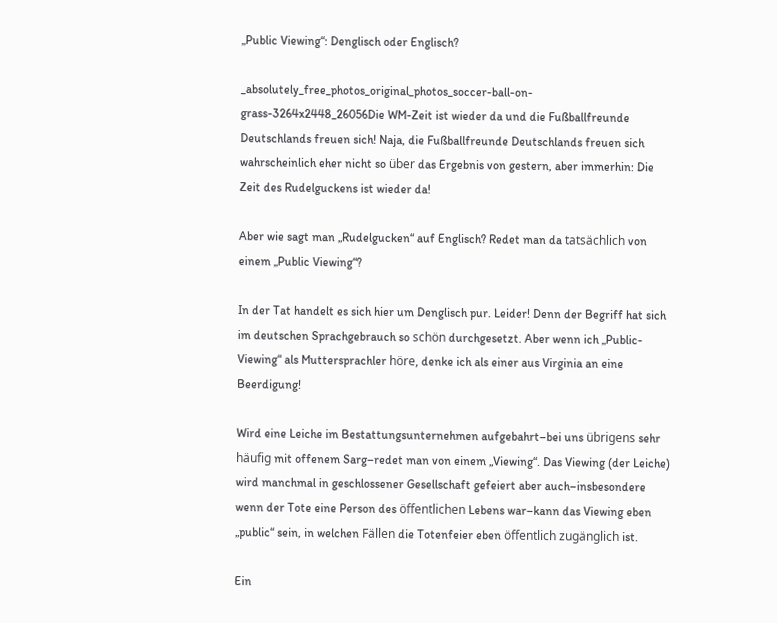„Public Viewing“: Denglisch oder Englisch?

_absolutely_free_photos_original_photos_soccer-ball-on-grass-3264x2448_26056Die WM-Zeit ist wieder da und die Fußballfreunde Deutschlands freuen sich! Naja, die Fußballfreunde Deutschlands freuen sich wahrscheinlich eher nicht so über das Ergebnis von gestern, aber immerhin: Die Zeit des Rudelguckens ist wieder da!

Aber wie sagt man „Rudelgucken“ auf Englisch? Redet man da tatsächlich von einem „Public Viewing“?

In der Tat handelt es sich hier um Denglisch pur. Leider! Denn der Begriff hat sich im deutschen Sprachgebrauch so schön durchgesetzt. Aber wenn ich „Public-Viewing“ als Muttersprachler höre, denke ich als einer aus Virginia an eine Beerdigung!

Wird eine Leiche im Bestattungsunternehmen aufgebahrt–bei uns übrigens sehr häufig mit offenem Sarg–redet man von einem „Viewing“. Das Viewing (der Leiche) wird manchmal in geschlossener Gesellschaft gefeiert aber auch–insbesondere wenn der Tote eine Person des öffentlichen Lebens war–kann das Viewing eben „public“ sein, in welchen Fällen die Totenfeier eben öffentlich zugänglich ist.

Ein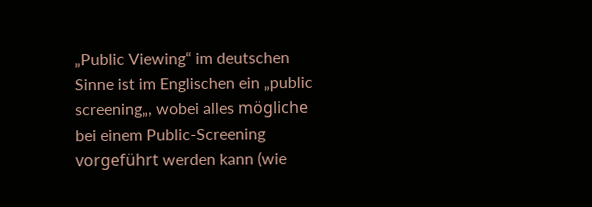„Public Viewing“ im deutschen Sinne ist im Englischen ein „public screening„, wobei alles mögliche bei einem Public-Screening vorgeführt werden kann (wie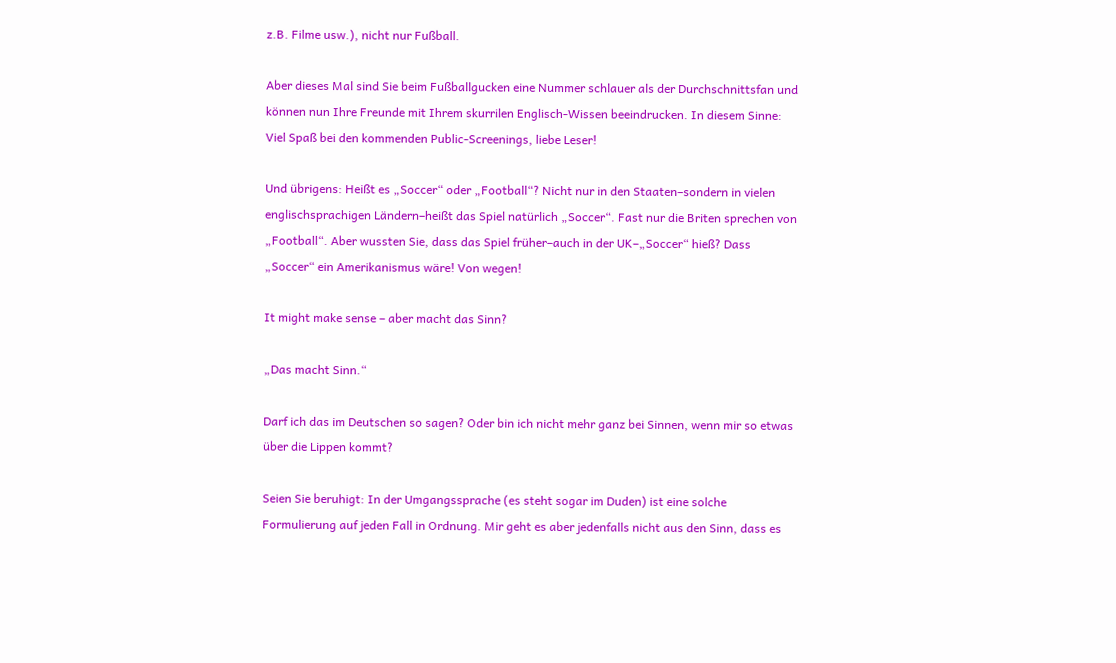z.B. Filme usw.), nicht nur Fußball.

Aber dieses Mal sind Sie beim Fußballgucken eine Nummer schlauer als der Durchschnittsfan und können nun Ihre Freunde mit Ihrem skurrilen Englisch-Wissen beeindrucken. In diesem Sinne: Viel Spaß bei den kommenden Public-Screenings, liebe Leser!

Und übrigens: Heißt es „Soccer“ oder „Football“? Nicht nur in den Staaten–sondern in vielen englischsprachigen Ländern–heißt das Spiel natürlich „Soccer“. Fast nur die Briten sprechen von „Football“. Aber wussten Sie, dass das Spiel früher–auch in der UK–„Soccer“ hieß? Dass „Soccer“ ein Amerikanismus wäre! Von wegen!

It might make sense – aber macht das Sinn?

„Das macht Sinn.“

Darf ich das im Deutschen so sagen? Oder bin ich nicht mehr ganz bei Sinnen, wenn mir so etwas über die Lippen kommt?

Seien Sie beruhigt: In der Umgangssprache (es steht sogar im Duden) ist eine solche Formulierung auf jeden Fall in Ordnung. Mir geht es aber jedenfalls nicht aus den Sinn, dass es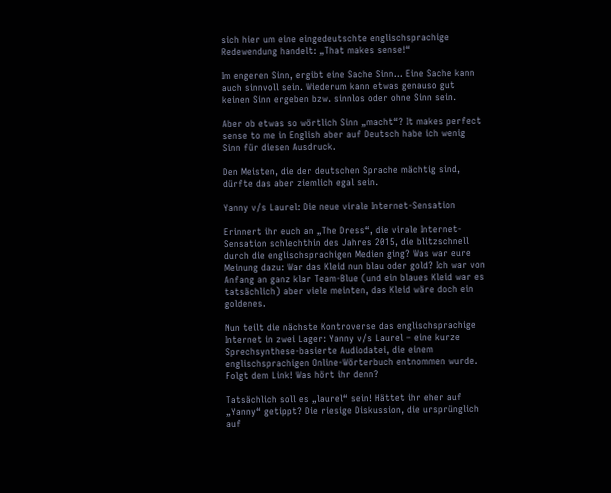sich hier um eine eingedeutschte englischsprachige Redewendung handelt: „That makes sense!“

Im engeren Sinn, ergibt eine Sache Sinn… Eine Sache kann auch sinnvoll sein. Wiederum kann etwas genauso gut keinen Sinn ergeben bzw. sinnlos oder ohne Sinn sein.

Aber ob etwas so wörtlich Sinn „macht“? It makes perfect sense to me in English aber auf Deutsch habe ich wenig Sinn für diesen Ausdruck.

Den Meisten, die der deutschen Sprache mächtig sind, dürfte das aber ziemlich egal sein.

Yanny v/s Laurel: Die neue virale Internet-Sensation

Erinnert ihr euch an „The Dress“, die virale Internet-Sensation schlechthin des Jahres 2015, die blitzschnell durch die englischsprachigen Medien ging? Was war eure Meinung dazu: War das Kleid nun blau oder gold? Ich war von Anfang an ganz klar Team-Blue (und ein blaues Kleid war es tatsächlich) aber viele meinten, das Kleid wäre doch ein goldenes.

Nun teilt die nächste Kontroverse das englischsprachige Internet in zwei Lager: Yanny v/s Laurel – eine kurze Sprechsynthese-basierte Audiodatei, die einem englischsprachigen Online-Wörterbuch entnommen wurde. Folgt dem Link! Was hört ihr denn?

Tatsächlich soll es „laurel“ sein! Hättet ihr eher auf „Yanny“ getippt? Die riesige Diskussion, die ursprünglich auf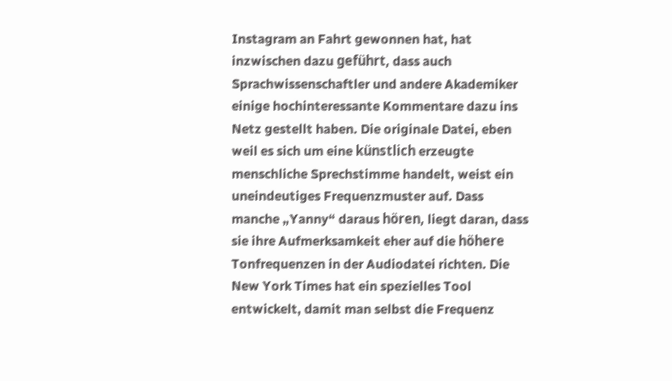Instagram an Fahrt gewonnen hat, hat inzwischen dazu geführt, dass auch Sprachwissenschaftler und andere Akademiker einige hochinteressante Kommentare dazu ins Netz gestellt haben. Die originale Datei, eben weil es sich um eine künstlich erzeugte menschliche Sprechstimme handelt, weist ein uneindeutiges Frequenzmuster auf. Dass manche „Yanny“ daraus hören, liegt daran, dass sie ihre Aufmerksamkeit eher auf die höhere Tonfrequenzen in der Audiodatei richten. Die New York Times hat ein spezielles Tool entwickelt, damit man selbst die Frequenz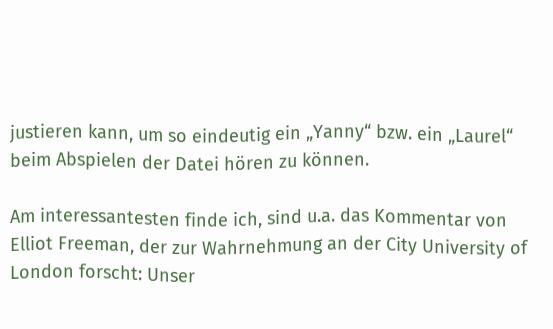justieren kann, um so eindeutig ein „Yanny“ bzw. ein „Laurel“ beim Abspielen der Datei hören zu können.

Am interessantesten finde ich, sind u.a. das Kommentar von Elliot Freeman, der zur Wahrnehmung an der City University of London forscht: Unser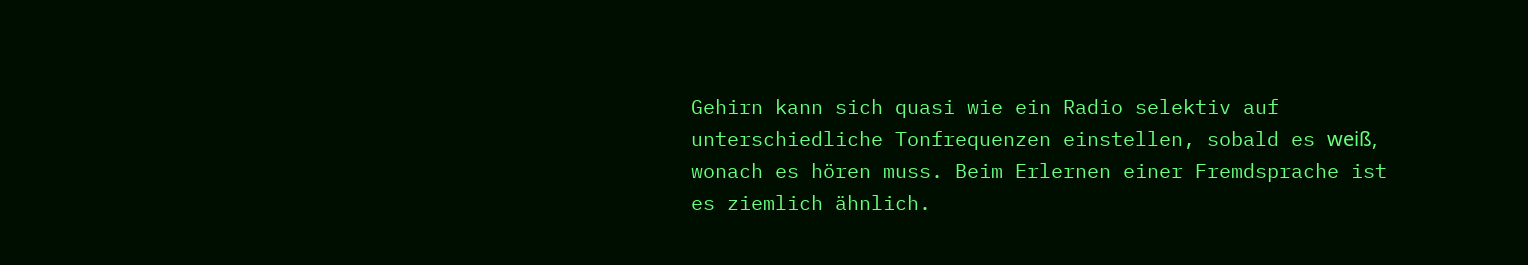Gehirn kann sich quasi wie ein Radio selektiv auf unterschiedliche Tonfrequenzen einstellen, sobald es weiß, wonach es hören muss. Beim Erlernen einer Fremdsprache ist es ziemlich ähnlich.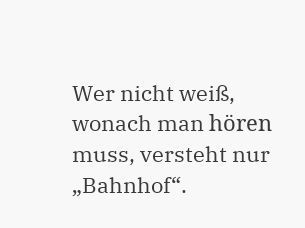Wer nicht weiß, wonach man hören muss, versteht nur „Bahnhof“.